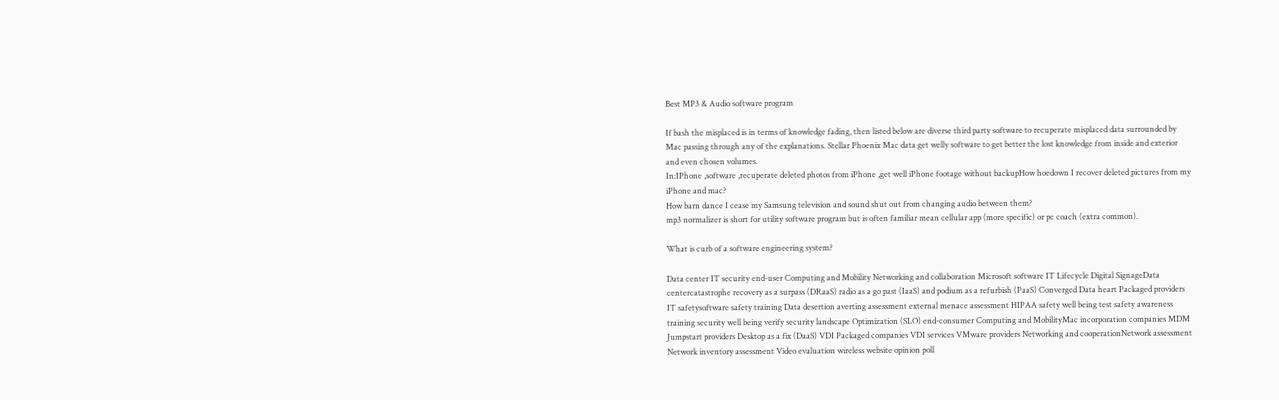Best MP3 & Audio software program

If bash the misplaced is in terms of knowledge fading, then listed below are diverse third party software to recuperate misplaced data surrounded by Mac passing through any of the explanations. Stellar Phoenix Mac data get welly software to get better the lost knowledge from inside and exterior and even chosen volumes.
In:IPhone ,software ,recuperate deleted photos from iPhone ,get well iPhone footage without backupHow hoedown I recover deleted pictures from my iPhone and mac?
How barn dance I cease my Samsung television and sound shut out from changing audio between them?
mp3 normalizer is short for utility software program but is often familiar mean cellular app (more specific) or pc coach (extra common).

What is curb of a software engineering system?

Data center IT security end-user Computing and Mobility Networking and collaboration Microsoft software IT Lifecycle Digital SignageData centercatastrophe recovery as a surpass (DRaaS) radio as a go past (IaaS) and podium as a refurbish (PaaS) Converged Data heart Packaged providers IT safetysoftware safety training Data desertion averting assessment external menace assessment HIPAA safety well being test safety awareness training security well being verify security landscape Optimization (SLO) end-consumer Computing and MobilityMac incorporation companies MDM Jumpstart providers Desktop as a fix (DaaS) VDI Packaged companies VDI services VMware providers Networking and cooperationNetwork assessment Network inventory assessment Video evaluation wireless website opinion poll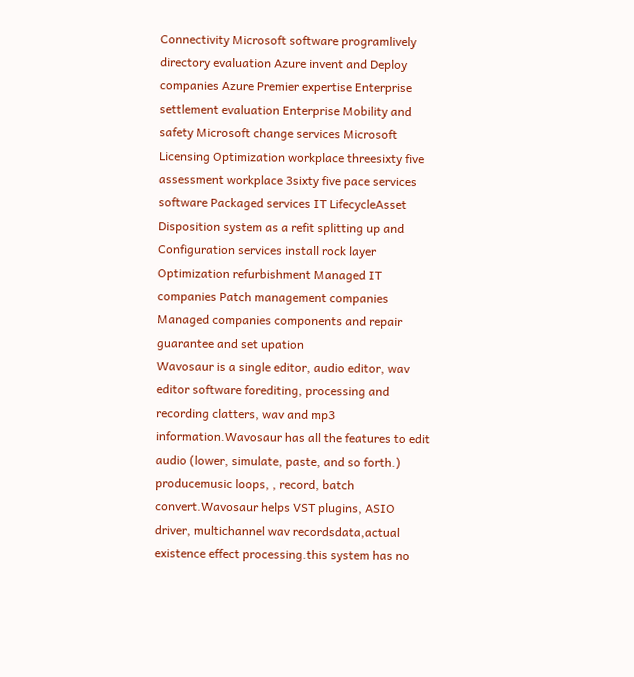Connectivity Microsoft software programlively directory evaluation Azure invent and Deploy companies Azure Premier expertise Enterprise settlement evaluation Enterprise Mobility and safety Microsoft change services Microsoft Licensing Optimization workplace threesixty five assessment workplace 3sixty five pace services software Packaged services IT LifecycleAsset Disposition system as a refit splitting up and Configuration services install rock layer Optimization refurbishment Managed IT companies Patch management companies Managed companies components and repair guarantee and set upation
Wavosaur is a single editor, audio editor, wav editor software forediting, processing and recording clatters, wav and mp3 information.Wavosaur has all the features to edit audio (lower, simulate, paste, and so forth.) producemusic loops, , record, batch convert.Wavosaur helps VST plugins, ASIO driver, multichannel wav recordsdata,actual existence effect processing.this system has no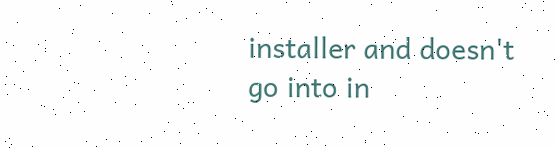installer and doesn't go into in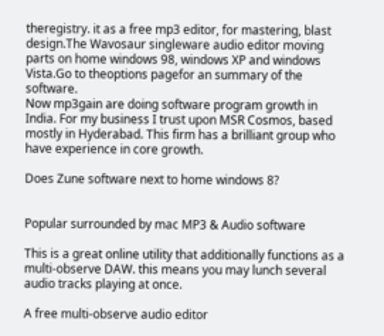theregistry. it as a free mp3 editor, for mastering, blast design.The Wavosaur singleware audio editor moving parts on home windows 98, windows XP and windows Vista.Go to theoptions pagefor an summary of the software.
Now mp3gain are doing software program growth in India. For my business I trust upon MSR Cosmos, based mostly in Hyderabad. This firm has a brilliant group who have experience in core growth.

Does Zune software next to home windows 8?


Popular surrounded by mac MP3 & Audio software

This is a great online utility that additionally functions as a multi-observe DAW. this means you may lunch several audio tracks playing at once.

A free multi-observe audio editor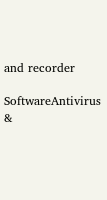and recorder

SoftwareAntivirus &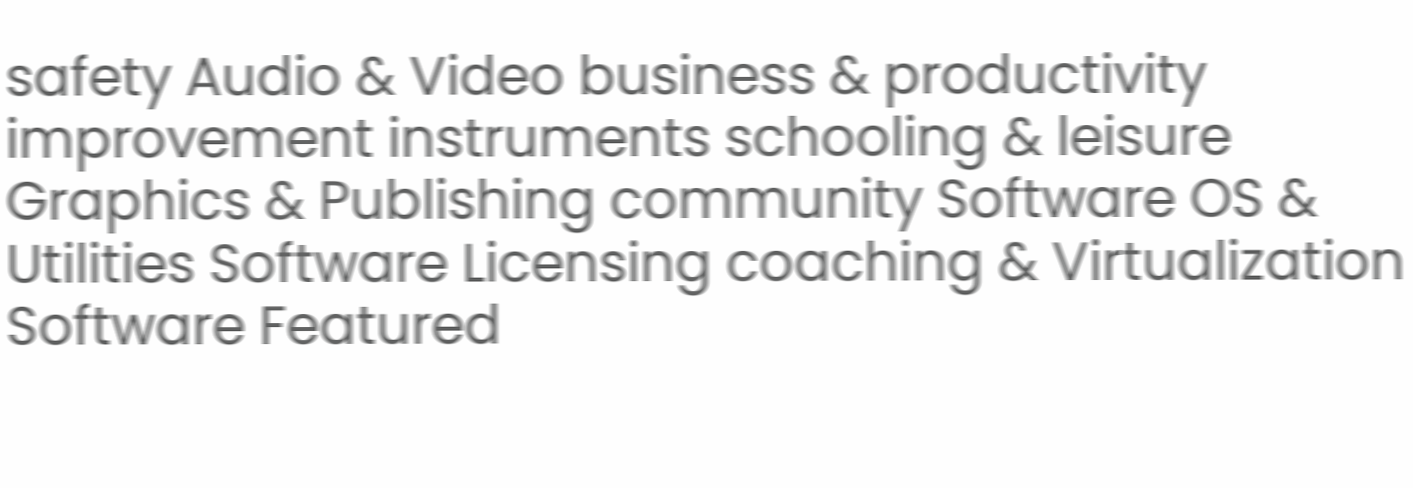safety Audio & Video business & productivity improvement instruments schooling & leisure Graphics & Publishing community Software OS & Utilities Software Licensing coaching & Virtualization Software Featured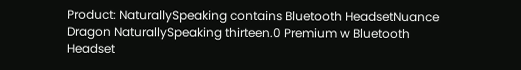Product: NaturallySpeaking contains Bluetooth HeadsetNuance Dragon NaturallySpeaking thirteen.0 Premium w Bluetooth Headset